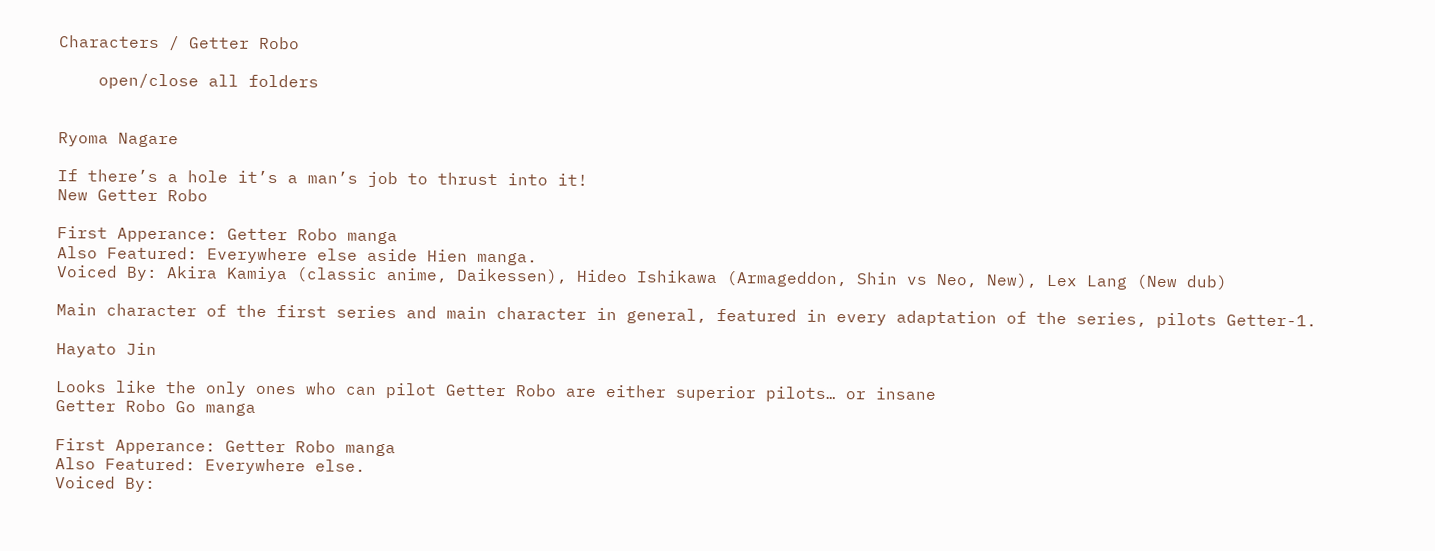Characters / Getter Robo

    open/close all folders


Ryoma Nagare

If there’s a hole it’s a man’s job to thrust into it!
New Getter Robo

First Apperance: Getter Robo manga
Also Featured: Everywhere else aside Hien manga.
Voiced By: Akira Kamiya (classic anime, Daikessen), Hideo Ishikawa (Armageddon, Shin vs Neo, New), Lex Lang (New dub)

Main character of the first series and main character in general, featured in every adaptation of the series, pilots Getter-1.

Hayato Jin

Looks like the only ones who can pilot Getter Robo are either superior pilots… or insane
Getter Robo Go manga

First Apperance: Getter Robo manga
Also Featured: Everywhere else.
Voiced By: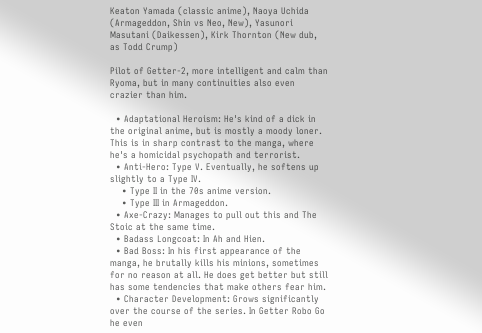Keaton Yamada (classic anime), Naoya Uchida (Armageddon, Shin vs Neo, New), Yasunori Masutani (Daikessen), Kirk Thornton (New dub, as Todd Crump)

Pilot of Getter-2, more intelligent and calm than Ryoma, but in many continuities also even crazier than him.

  • Adaptational Heroism: He's kind of a dick in the original anime, but is mostly a moody loner. This is in sharp contrast to the manga, where he's a homicidal psychopath and terrorist.
  • Anti-Hero: Type V. Eventually, he softens up slightly to a Type IV.
    • Type II in the 70s anime version.
    • Type III in Armageddon.
  • Axe-Crazy: Manages to pull out this and The Stoic at the same time.
  • Badass Longcoat: In Ah and Hien.
  • Bad Boss: In his first appearance of the manga, he brutally kills his minions, sometimes for no reason at all. He does get better but still has some tendencies that make others fear him.
  • Character Development: Grows significantly over the course of the series. In Getter Robo Go he even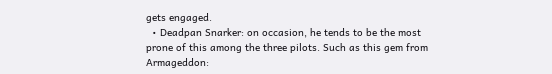gets engaged.
  • Deadpan Snarker: on occasion, he tends to be the most prone of this among the three pilots. Such as this gem from Armageddon: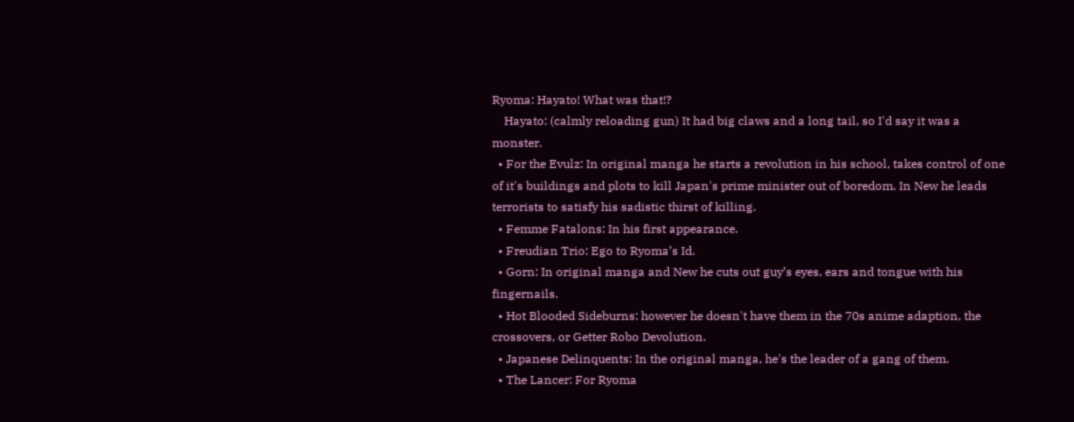Ryoma: Hayato! What was that!?
    Hayato: (calmly reloading gun) It had big claws and a long tail, so I'd say it was a monster.
  • For the Evulz: In original manga he starts a revolution in his school, takes control of one of it's buildings and plots to kill Japan's prime minister out of boredom. In New he leads terrorists to satisfy his sadistic thirst of killing.
  • Femme Fatalons: In his first appearance.
  • Freudian Trio: Ego to Ryoma’s Id.
  • Gorn: In original manga and New he cuts out guy’s eyes, ears and tongue with his fingernails.
  • Hot Blooded Sideburns: however he doesn't have them in the 70s anime adaption, the crossovers, or Getter Robo Devolution.
  • Japanese Delinquents: In the original manga, he's the leader of a gang of them.
  • The Lancer: For Ryoma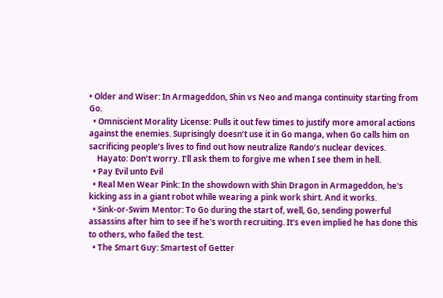• Older and Wiser: In Armageddon, Shin vs Neo and manga continuity starting from Go.
  • Omniscient Morality License: Pulls it out few times to justify more amoral actions against the enemies. Suprisingly doesn’t use it in Go manga, when Go calls him on sacrificing people’s lives to find out how neutralize Rando’s nuclear devices.
    Hayato: Don’t worry. I’ll ask them to forgive me when I see them in hell.
  • Pay Evil unto Evil
  • Real Men Wear Pink: In the showdown with Shin Dragon in Armageddon, he's kicking ass in a giant robot while wearing a pink work shirt. And it works.
  • Sink-or-Swim Mentor: To Go during the start of, well, Go, sending powerful assassins after him to see if he's worth recruiting. It's even implied he has done this to others, who failed the test.
  • The Smart Guy: Smartest of Getter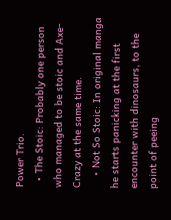Power Trio.
  • The Stoic: Probably one person who managed to be stoic and Axe-Crazy at the same time.
    • Not So Stoic: In original manga he starts panicking at the first encounter with dinosaurs, to the point of peeing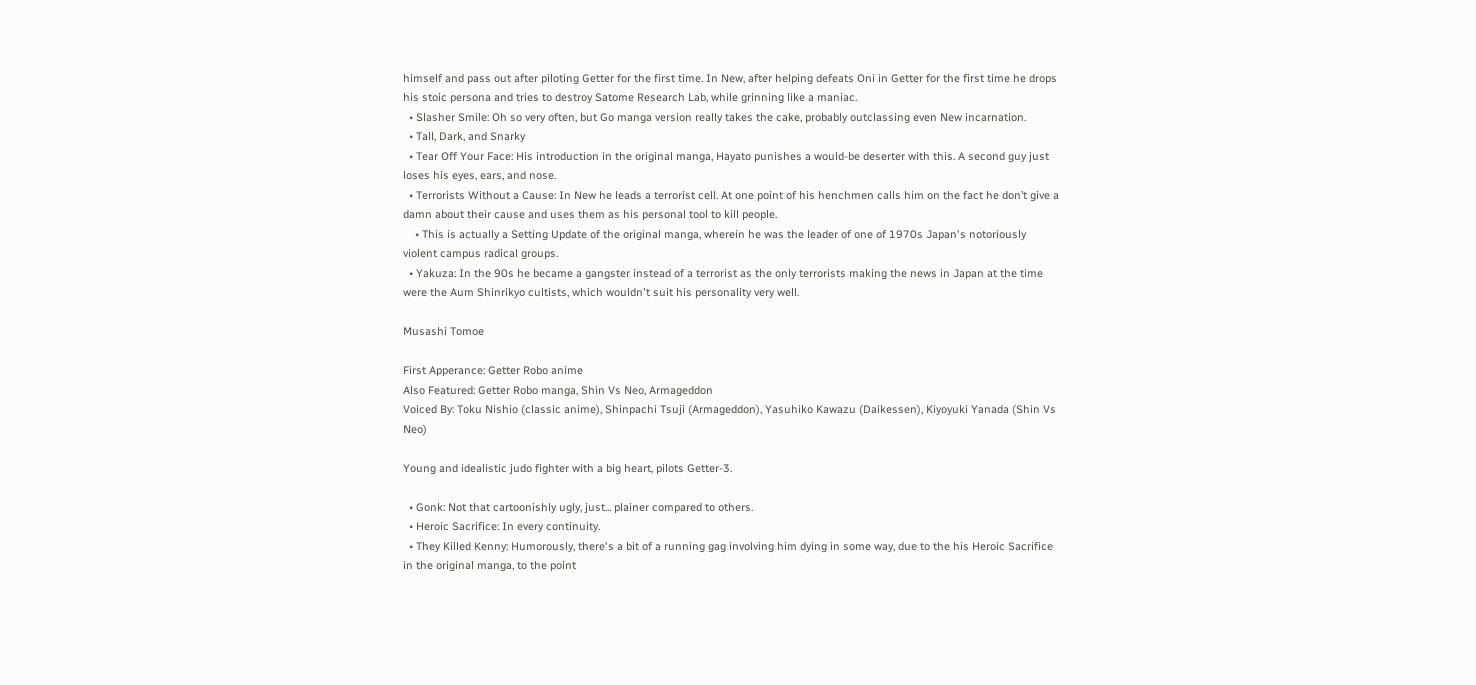himself and pass out after piloting Getter for the first time. In New, after helping defeats Oni in Getter for the first time he drops his stoic persona and tries to destroy Satome Research Lab, while grinning like a maniac.
  • Slasher Smile: Oh so very often, but Go manga version really takes the cake, probably outclassing even New incarnation.
  • Tall, Dark, and Snarky
  • Tear Off Your Face: His introduction in the original manga, Hayato punishes a would-be deserter with this. A second guy just loses his eyes, ears, and nose.
  • Terrorists Without a Cause: In New he leads a terrorist cell. At one point of his henchmen calls him on the fact he don’t give a damn about their cause and uses them as his personal tool to kill people.
    • This is actually a Setting Update of the original manga, wherein he was the leader of one of 1970s Japan's notoriously violent campus radical groups.
  • Yakuza: In the 90s he became a gangster instead of a terrorist as the only terrorists making the news in Japan at the time were the Aum Shinrikyo cultists, which wouldn't suit his personality very well.

Musashi Tomoe

First Apperance: Getter Robo anime
Also Featured: Getter Robo manga, Shin Vs Neo, Armageddon
Voiced By: Toku Nishio (classic anime), Shinpachi Tsuji (Armageddon), Yasuhiko Kawazu (Daikessen), Kiyoyuki Yanada (Shin Vs Neo)

Young and idealistic judo fighter with a big heart, pilots Getter-3.

  • Gonk: Not that cartoonishly ugly, just... plainer compared to others.
  • Heroic Sacrifice: In every continuity.
  • They Killed Kenny: Humorously, there's a bit of a running gag involving him dying in some way, due to the his Heroic Sacrifice in the original manga, to the point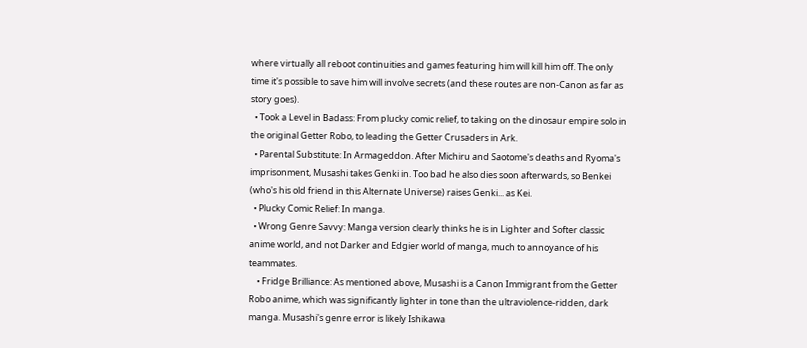where virtually all reboot continuities and games featuring him will kill him off. The only time it's possible to save him will involve secrets (and these routes are non-Canon as far as story goes).
  • Took a Level in Badass: From plucky comic relief, to taking on the dinosaur empire solo in the original Getter Robo, to leading the Getter Crusaders in Ark.
  • Parental Substitute: In Armageddon. After Michiru and Saotome's deaths and Ryoma's imprisonment, Musashi takes Genki in. Too bad he also dies soon afterwards, so Benkei (who's his old friend in this Alternate Universe) raises Genki... as Kei.
  • Plucky Comic Relief: In manga.
  • Wrong Genre Savvy: Manga version clearly thinks he is in Lighter and Softer classic anime world, and not Darker and Edgier world of manga, much to annoyance of his teammates.
    • Fridge Brilliance: As mentioned above, Musashi is a Canon Immigrant from the Getter Robo anime, which was significantly lighter in tone than the ultraviolence-ridden, dark manga. Musashi's genre error is likely Ishikawa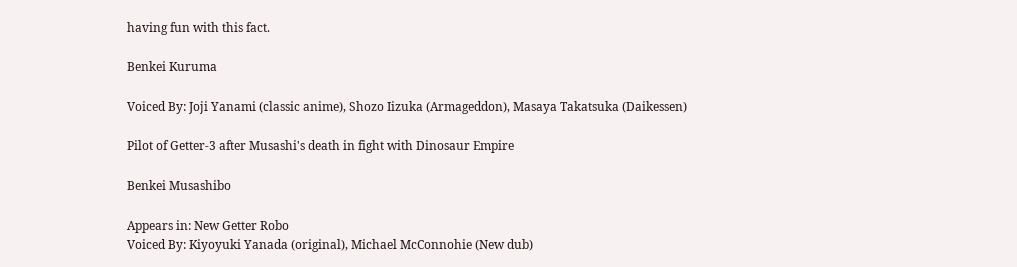having fun with this fact.

Benkei Kuruma

Voiced By: Joji Yanami (classic anime), Shozo Iizuka (Armageddon), Masaya Takatsuka (Daikessen)

Pilot of Getter-3 after Musashi's death in fight with Dinosaur Empire

Benkei Musashibo

Appears in: New Getter Robo
Voiced By: Kiyoyuki Yanada (original), Michael McConnohie (New dub)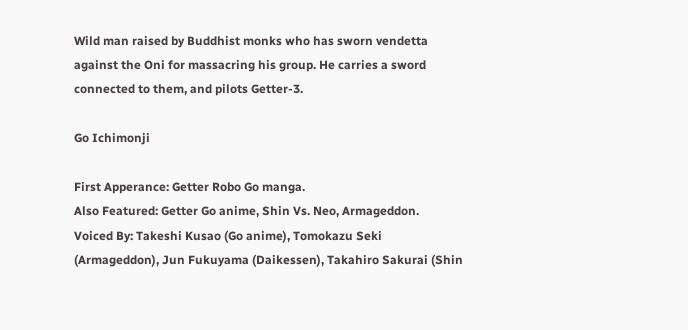Wild man raised by Buddhist monks who has sworn vendetta against the Oni for massacring his group. He carries a sword connected to them, and pilots Getter-3.

Go Ichimonji

First Apperance: Getter Robo Go manga.
Also Featured: Getter Go anime, Shin Vs. Neo, Armageddon.
Voiced By: Takeshi Kusao (Go anime), Tomokazu Seki (Armageddon), Jun Fukuyama (Daikessen), Takahiro Sakurai (Shin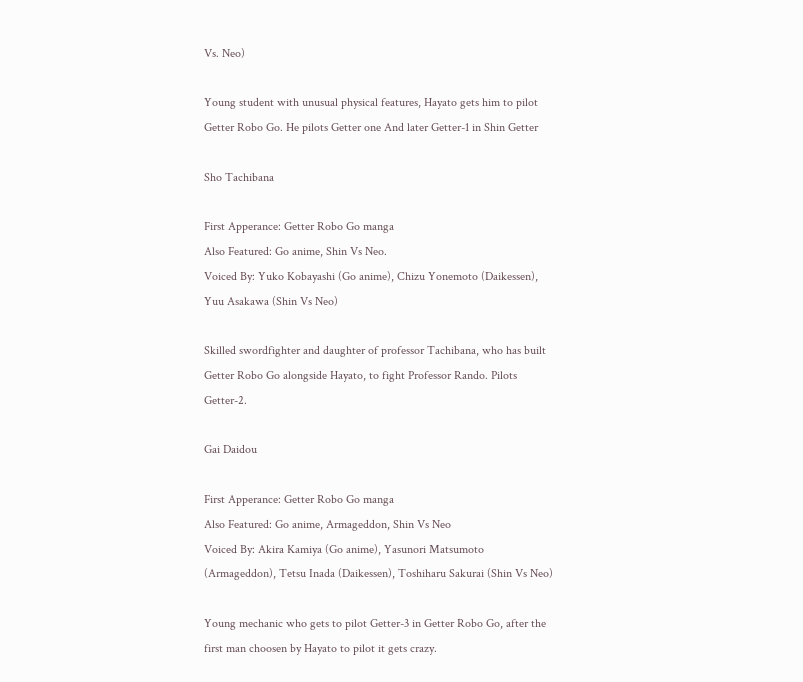Vs. Neo)

Young student with unusual physical features, Hayato gets him to pilot Getter Robo Go. He pilots Getter one And later Getter-1 in Shin Getter

Sho Tachibana

First Apperance: Getter Robo Go manga
Also Featured: Go anime, Shin Vs Neo.
Voiced By: Yuko Kobayashi (Go anime), Chizu Yonemoto (Daikessen), Yuu Asakawa (Shin Vs Neo)

Skilled swordfighter and daughter of professor Tachibana, who has built Getter Robo Go alongside Hayato, to fight Professor Rando. Pilots Getter-2.

Gai Daidou

First Apperance: Getter Robo Go manga
Also Featured: Go anime, Armageddon, Shin Vs Neo
Voiced By: Akira Kamiya (Go anime), Yasunori Matsumoto (Armageddon), Tetsu Inada (Daikessen), Toshiharu Sakurai (Shin Vs Neo)

Young mechanic who gets to pilot Getter-3 in Getter Robo Go, after the first man choosen by Hayato to pilot it gets crazy.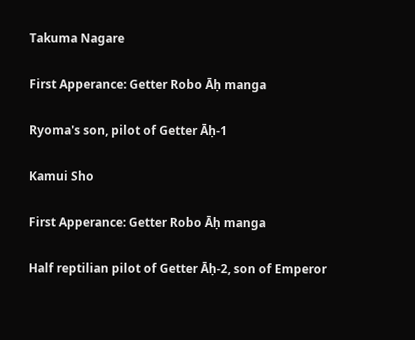Takuma Nagare

First Apperance: Getter Robo Āḥ manga

Ryoma's son, pilot of Getter Āḥ-1

Kamui Sho

First Apperance: Getter Robo Āḥ manga

Half reptilian pilot of Getter Āḥ-2, son of Emperor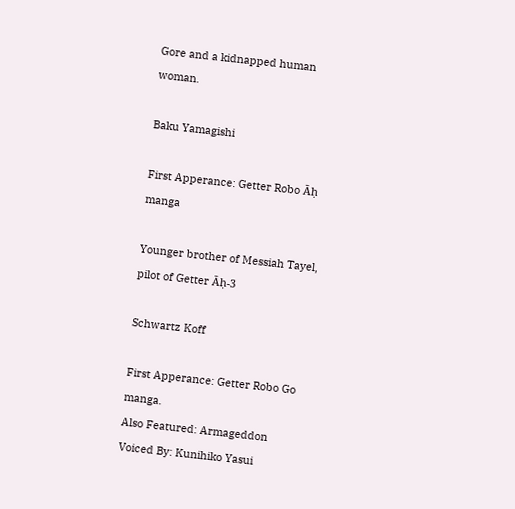Gore and a kidnapped human woman.

Baku Yamagishi

First Apperance: Getter Robo Āḥ manga

Younger brother of Messiah Tayel, pilot of Getter Āḥ-3

Schwartz Koff

First Apperance: Getter Robo Go manga.
Also Featured: Armageddon
Voiced By: Kunihiko Yasui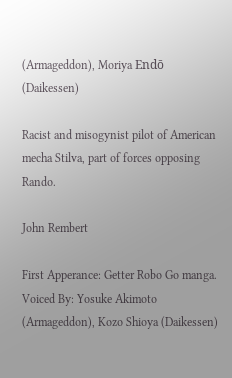(Armageddon), Moriya Endō (Daikessen)

Racist and misogynist pilot of American mecha Stilva, part of forces opposing Rando.

John Rembert

First Apperance: Getter Robo Go manga.
Voiced By: Yosuke Akimoto (Armageddon), Kozo Shioya (Daikessen)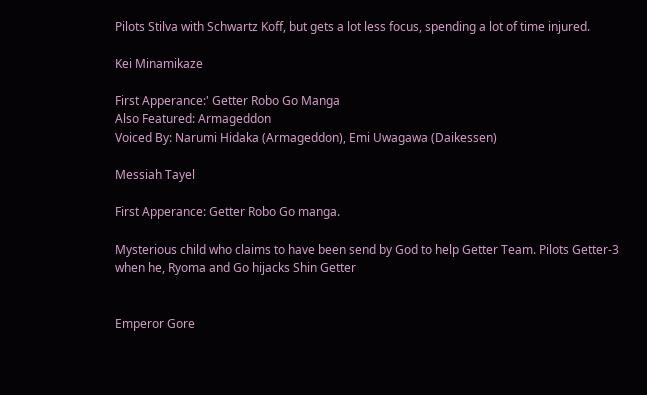Pilots Stilva with Schwartz Koff, but gets a lot less focus, spending a lot of time injured.

Kei Minamikaze

First Apperance:' Getter Robo Go Manga
Also Featured: Armageddon
Voiced By: Narumi Hidaka (Armageddon), Emi Uwagawa (Daikessen)

Messiah Tayel

First Apperance: Getter Robo Go manga.

Mysterious child who claims to have been send by God to help Getter Team. Pilots Getter-3 when he, Ryoma and Go hijacks Shin Getter


Emperor Gore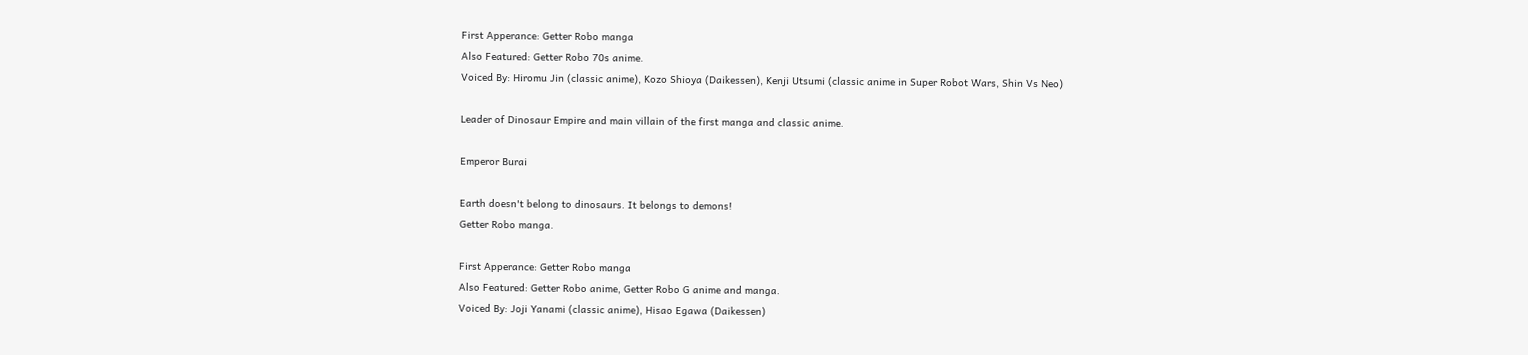First Apperance: Getter Robo manga
Also Featured: Getter Robo 70s anime.
Voiced By: Hiromu Jin (classic anime), Kozo Shioya (Daikessen), Kenji Utsumi (classic anime in Super Robot Wars, Shin Vs Neo)

Leader of Dinosaur Empire and main villain of the first manga and classic anime.

Emperor Burai

Earth doesn't belong to dinosaurs. It belongs to demons!
Getter Robo manga.

First Apperance: Getter Robo manga
Also Featured: Getter Robo anime, Getter Robo G anime and manga.
Voiced By: Joji Yanami (classic anime), Hisao Egawa (Daikessen)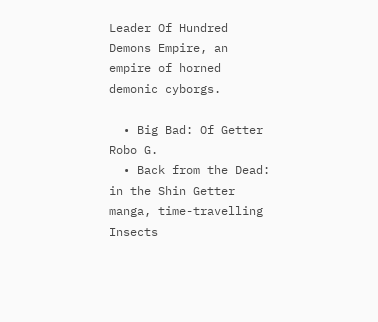Leader Of Hundred Demons Empire, an empire of horned demonic cyborgs.

  • Big Bad: Of Getter Robo G.
  • Back from the Dead: in the Shin Getter manga, time-travelling Insects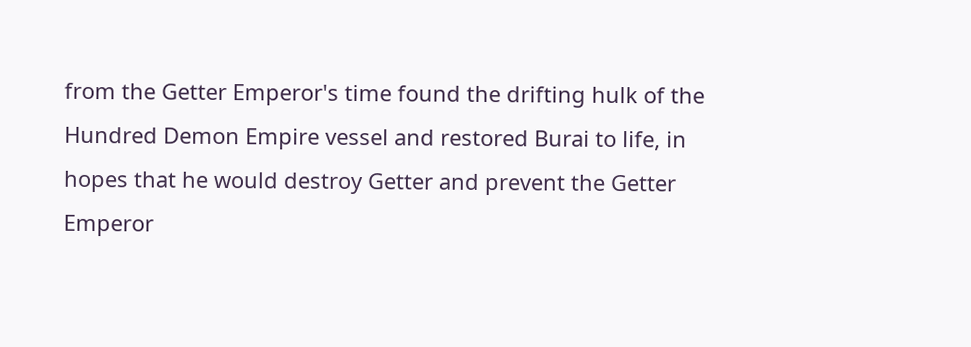from the Getter Emperor's time found the drifting hulk of the Hundred Demon Empire vessel and restored Burai to life, in hopes that he would destroy Getter and prevent the Getter Emperor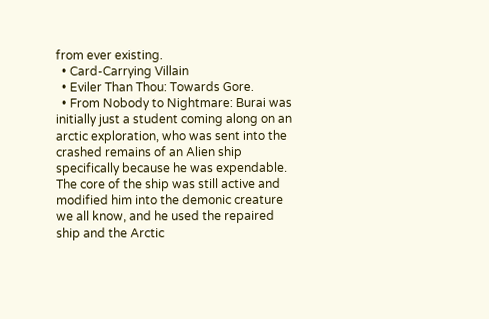from ever existing.
  • Card-Carrying Villain
  • Eviler Than Thou: Towards Gore.
  • From Nobody to Nightmare: Burai was initially just a student coming along on an arctic exploration, who was sent into the crashed remains of an Alien ship specifically because he was expendable. The core of the ship was still active and modified him into the demonic creature we all know, and he used the repaired ship and the Arctic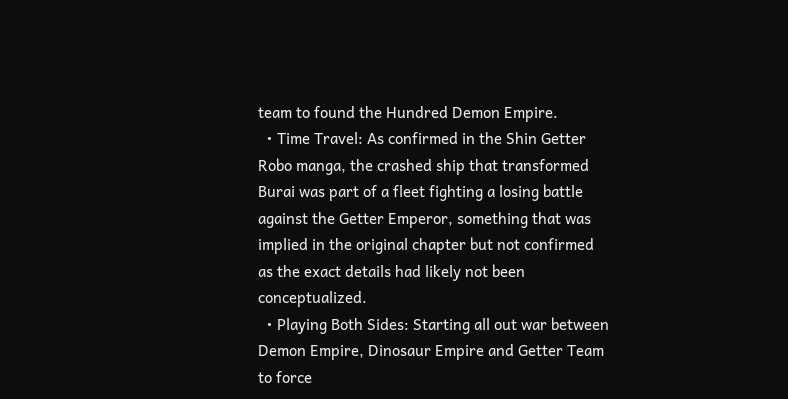team to found the Hundred Demon Empire.
  • Time Travel: As confirmed in the Shin Getter Robo manga, the crashed ship that transformed Burai was part of a fleet fighting a losing battle against the Getter Emperor, something that was implied in the original chapter but not confirmed as the exact details had likely not been conceptualized.
  • Playing Both Sides: Starting all out war between Demon Empire, Dinosaur Empire and Getter Team to force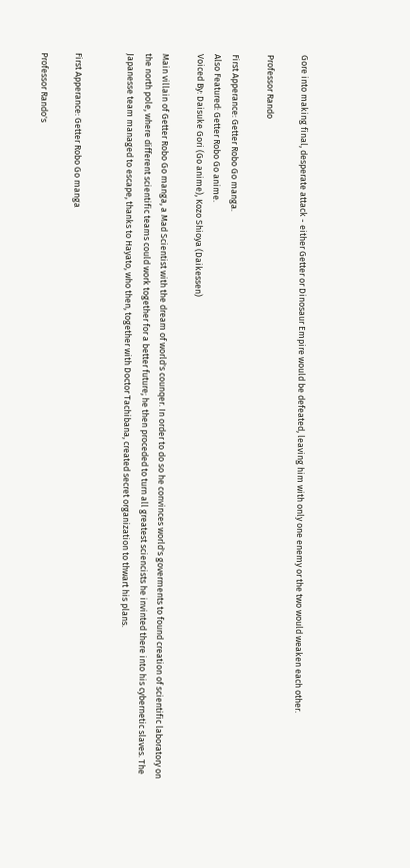Gore into making final, desperate attack - either Getter or Dinosaur Empire would be defeated, leaving him with only one enemy or the two would weaken each other.

Professor Rando

First Apperance: Getter Robo Go manga.
Also Featured: Getter Robo Go anime.
Voiced By: Daisuke Gori (Go anime), Kozo Shioya (Daikessen)

Main villain of Getter Robo Go manga, a Mad Scientist with the dream of world's counqer. In order to do so he convinces world's goverments to found creation of scientific laboratory on the north pole, where different scientific teams could work together for a better future; he then proceded to turn all greatest sciencists he invinted there into his cybernetic slaves. The Japanesse team managed to escape, thanks to Hayato, who then, together with Doctor Tachibana, created secret organization to thwart his plans.


First Apperance: Getter Robo Go manga

Professor Rando's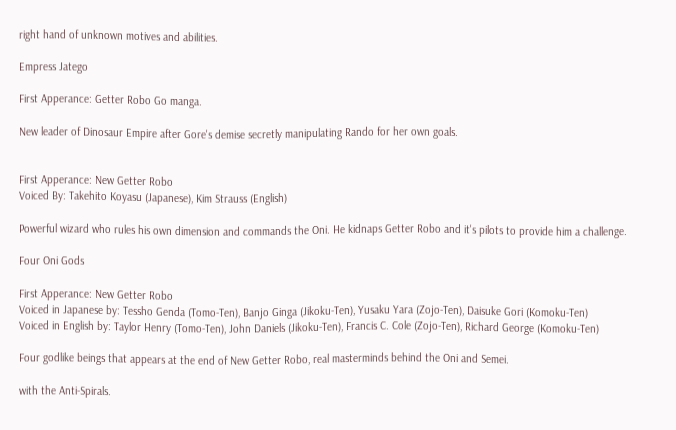right hand of unknown motives and abilities.

Empress Jatego

First Apperance: Getter Robo Go manga.

New leader of Dinosaur Empire after Gore's demise secretly manipulating Rando for her own goals.


First Apperance: New Getter Robo
Voiced By: Takehito Koyasu (Japanese), Kim Strauss (English)

Powerful wizard who rules his own dimension and commands the Oni. He kidnaps Getter Robo and it's pilots to provide him a challenge.

Four Oni Gods

First Apperance: New Getter Robo
Voiced in Japanese by: Tessho Genda (Tomo-Ten), Banjo Ginga (Jikoku-Ten), Yusaku Yara (Zojo-Ten), Daisuke Gori (Komoku-Ten)
Voiced in English by: Taylor Henry (Tomo-Ten), John Daniels (Jikoku-Ten), Francis C. Cole (Zojo-Ten), Richard George (Komoku-Ten)

Four godlike beings that appears at the end of New Getter Robo, real masterminds behind the Oni and Semei.

with the Anti-Spirals.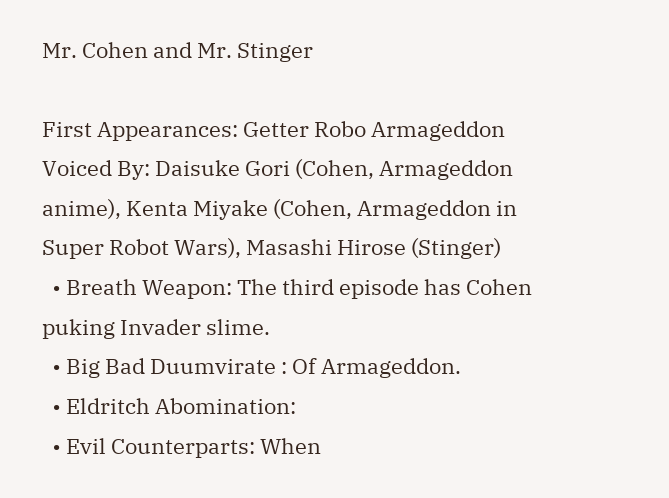Mr. Cohen and Mr. Stinger

First Appearances: Getter Robo Armageddon
Voiced By: Daisuke Gori (Cohen, Armageddon anime), Kenta Miyake (Cohen, Armageddon in Super Robot Wars), Masashi Hirose (Stinger)
  • Breath Weapon: The third episode has Cohen puking Invader slime.
  • Big Bad Duumvirate : Of Armageddon.
  • Eldritch Abomination:
  • Evil Counterparts: When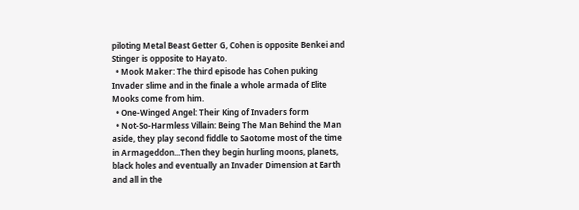piloting Metal Beast Getter G, Cohen is opposite Benkei and Stinger is opposite to Hayato.
  • Mook Maker: The third episode has Cohen puking Invader slime and in the finale a whole armada of Elite Mooks come from him.
  • One-Winged Angel: Their King of Invaders form
  • Not-So-Harmless Villain: Being The Man Behind the Man aside, they play second fiddle to Saotome most of the time in Armageddon...Then they begin hurling moons, planets, black holes and eventually an Invader Dimension at Earth and all in the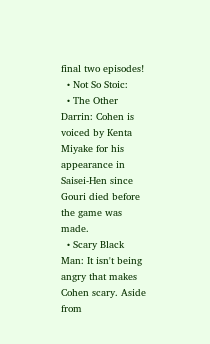final two episodes!
  • Not So Stoic:
  • The Other Darrin: Cohen is voiced by Kenta Miyake for his appearance in Saisei-Hen since Gouri died before the game was made.
  • Scary Black Man: It isn't being angry that makes Cohen scary. Aside from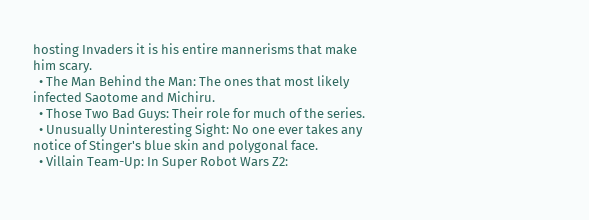hosting Invaders it is his entire mannerisms that make him scary.
  • The Man Behind the Man: The ones that most likely infected Saotome and Michiru.
  • Those Two Bad Guys: Their role for much of the series.
  • Unusually Uninteresting Sight: No one ever takes any notice of Stinger's blue skin and polygonal face.
  • Villain Team-Up: In Super Robot Wars Z2: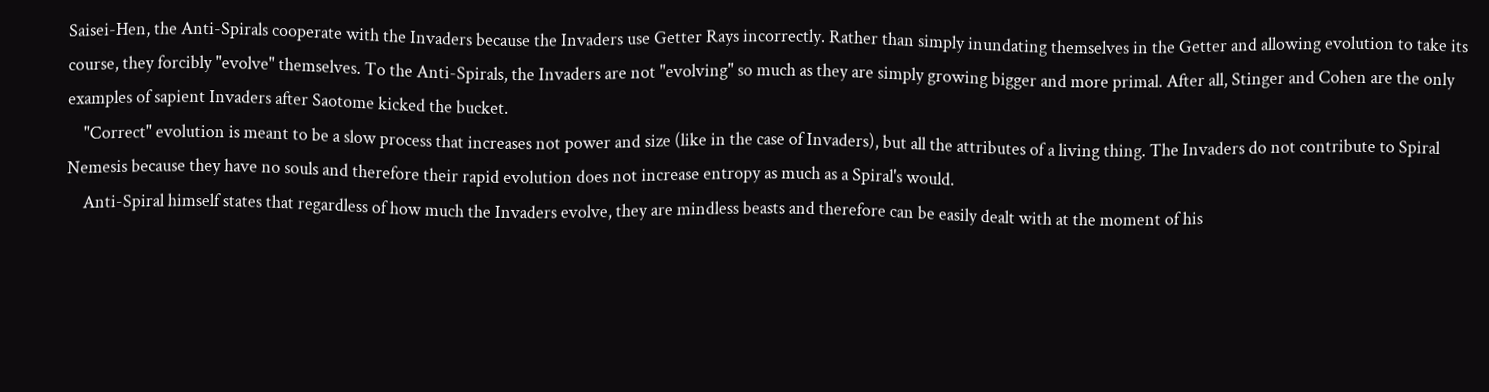Saisei-Hen, the Anti-Spirals cooperate with the Invaders because the Invaders use Getter Rays incorrectly. Rather than simply inundating themselves in the Getter and allowing evolution to take its course, they forcibly "evolve" themselves. To the Anti-Spirals, the Invaders are not "evolving" so much as they are simply growing bigger and more primal. After all, Stinger and Cohen are the only examples of sapient Invaders after Saotome kicked the bucket.
    "Correct" evolution is meant to be a slow process that increases not power and size (like in the case of Invaders), but all the attributes of a living thing. The Invaders do not contribute to Spiral Nemesis because they have no souls and therefore their rapid evolution does not increase entropy as much as a Spiral's would.
    Anti-Spiral himself states that regardless of how much the Invaders evolve, they are mindless beasts and therefore can be easily dealt with at the moment of his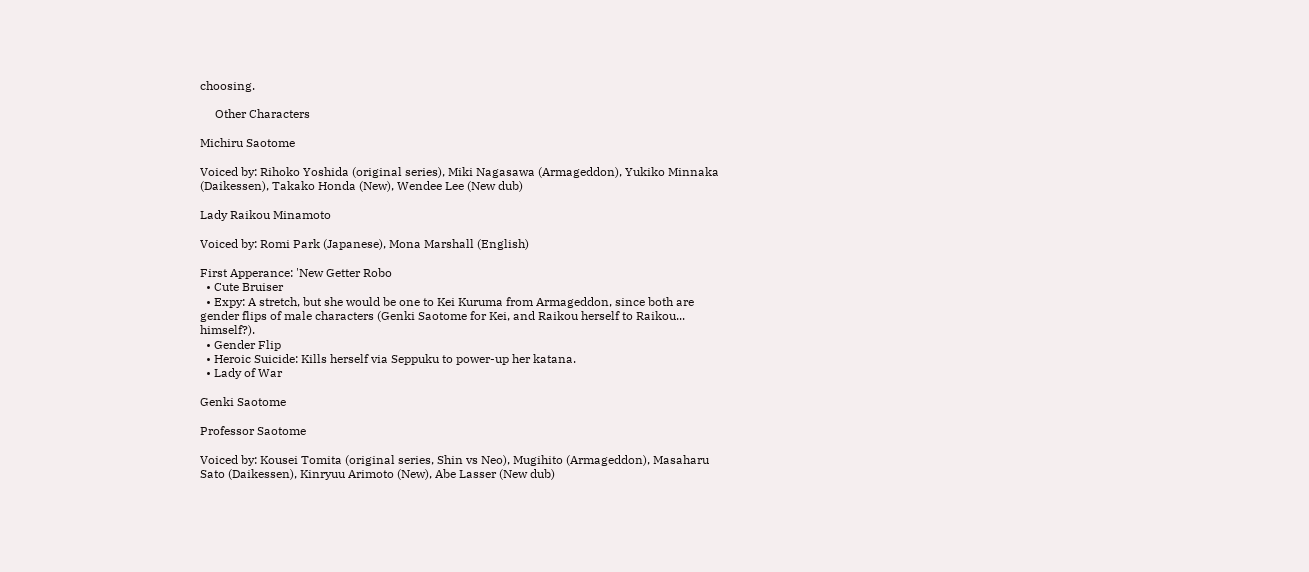choosing.

     Other Characters

Michiru Saotome

Voiced by: Rihoko Yoshida (original series), Miki Nagasawa (Armageddon), Yukiko Minnaka (Daikessen), Takako Honda (New), Wendee Lee (New dub)

Lady Raikou Minamoto

Voiced by: Romi Park (Japanese), Mona Marshall (English)

First Apperance: 'New Getter Robo
  • Cute Bruiser
  • Expy: A stretch, but she would be one to Kei Kuruma from Armageddon, since both are gender flips of male characters (Genki Saotome for Kei, and Raikou herself to Raikou... himself?).
  • Gender Flip
  • Heroic Suicide: Kills herself via Seppuku to power-up her katana.
  • Lady of War

Genki Saotome

Professor Saotome

Voiced by: Kousei Tomita (original series, Shin vs Neo), Mugihito (Armageddon), Masaharu Sato (Daikessen), Kinryuu Arimoto (New), Abe Lasser (New dub)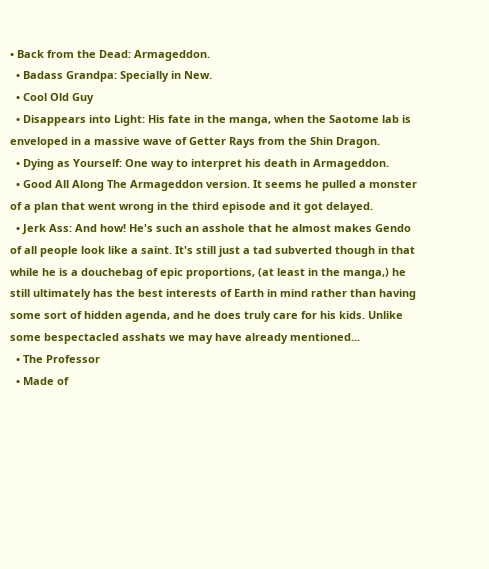• Back from the Dead: Armageddon.
  • Badass Grandpa: Specially in New.
  • Cool Old Guy
  • Disappears into Light: His fate in the manga, when the Saotome lab is enveloped in a massive wave of Getter Rays from the Shin Dragon.
  • Dying as Yourself: One way to interpret his death in Armageddon.
  • Good All Along The Armageddon version. It seems he pulled a monster of a plan that went wrong in the third episode and it got delayed.
  • Jerk Ass: And how! He's such an asshole that he almost makes Gendo of all people look like a saint. It's still just a tad subverted though in that while he is a douchebag of epic proportions, (at least in the manga,) he still ultimately has the best interests of Earth in mind rather than having some sort of hidden agenda, and he does truly care for his kids. Unlike some bespectacled asshats we may have already mentioned...
  • The Professor
  • Made of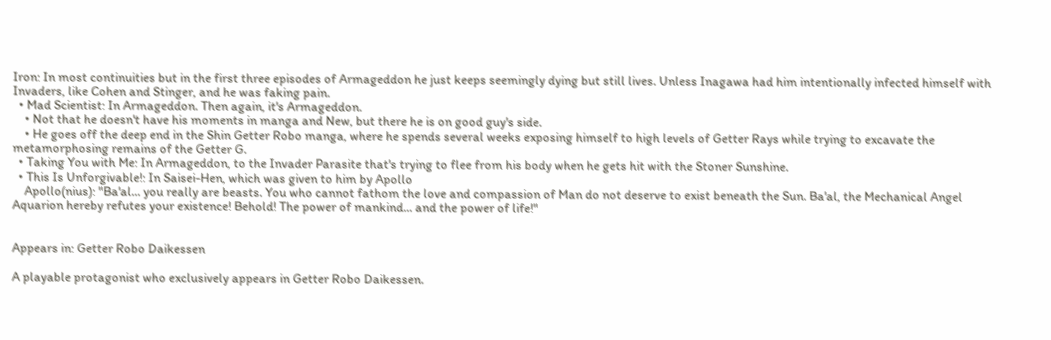Iron: In most continuities but in the first three episodes of Armageddon he just keeps seemingly dying but still lives. Unless Inagawa had him intentionally infected himself with Invaders, like Cohen and Stinger, and he was faking pain.
  • Mad Scientist: In Armageddon. Then again, it's Armageddon.
    • Not that he doesn't have his moments in manga and New, but there he is on good guy's side.
    • He goes off the deep end in the Shin Getter Robo manga, where he spends several weeks exposing himself to high levels of Getter Rays while trying to excavate the metamorphosing remains of the Getter G.
  • Taking You with Me: In Armageddon, to the Invader Parasite that's trying to flee from his body when he gets hit with the Stoner Sunshine.
  • This Is Unforgivable!: In Saisei-Hen, which was given to him by Apollo
    Apollo(nius): "Ba'al... you really are beasts. You who cannot fathom the love and compassion of Man do not deserve to exist beneath the Sun. Ba'al, the Mechanical Angel Aquarion hereby refutes your existence! Behold! The power of mankind... and the power of life!"


Appears in: Getter Robo Daikessen

A playable protagonist who exclusively appears in Getter Robo Daikessen.